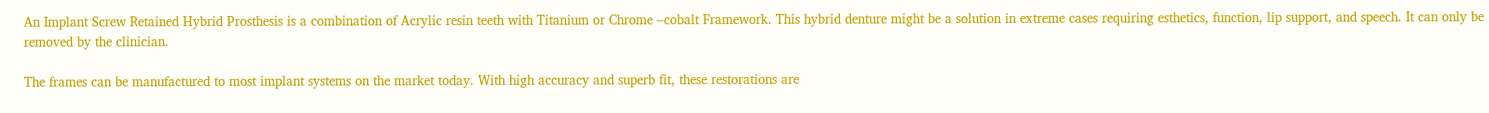An Implant Screw Retained Hybrid Prosthesis is a combination of Acrylic resin teeth with Titanium or Chrome –cobalt Framework. This hybrid denture might be a solution in extreme cases requiring esthetics, function, lip support, and speech. It can only be removed by the clinician.

The frames can be manufactured to most implant systems on the market today. With high accuracy and superb fit, these restorations are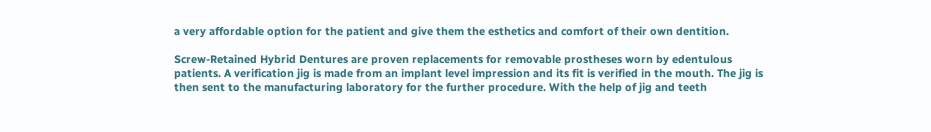a very affordable option for the patient and give them the esthetics and comfort of their own dentition.

Screw-Retained Hybrid Dentures are proven replacements for removable prostheses worn by edentulous patients. A verification jig is made from an implant level impression and its fit is verified in the mouth. The jig is then sent to the manufacturing laboratory for the further procedure. With the help of jig and teeth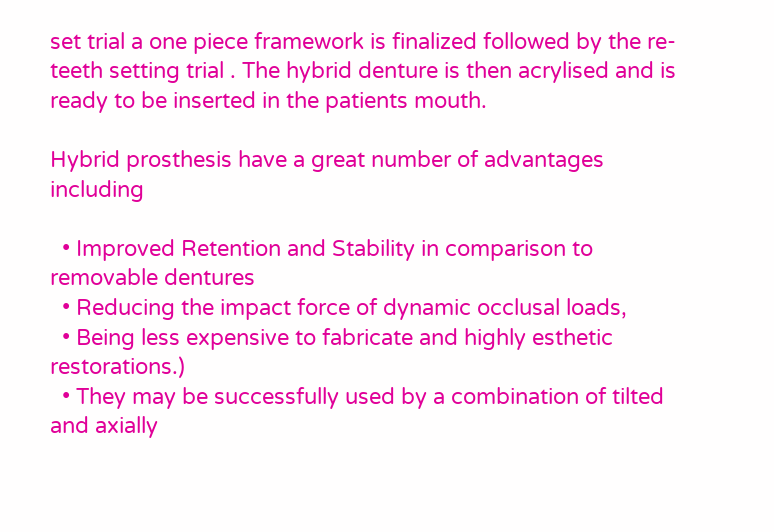set trial a one piece framework is finalized followed by the re-teeth setting trial . The hybrid denture is then acrylised and is ready to be inserted in the patients mouth.

Hybrid prosthesis have a great number of advantages including

  • Improved Retention and Stability in comparison to removable dentures
  • Reducing the impact force of dynamic occlusal loads,
  • Being less expensive to fabricate and highly esthetic restorations.)
  • They may be successfully used by a combination of tilted and axially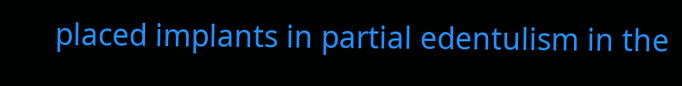placed implants in partial edentulism in the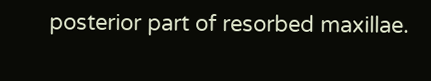posterior part of resorbed maxillae.